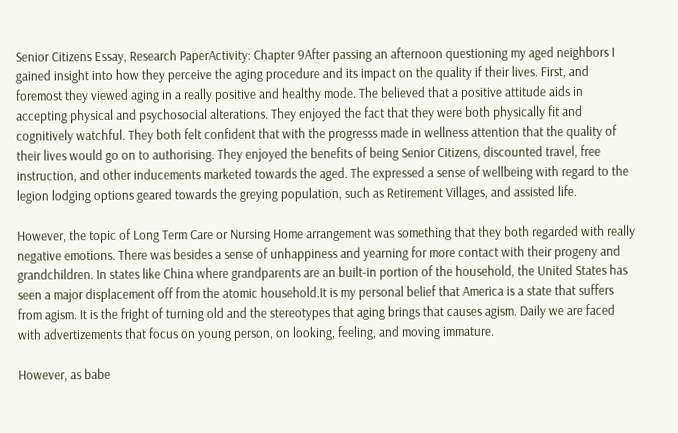Senior Citizens Essay, Research PaperActivity: Chapter 9After passing an afternoon questioning my aged neighbors I gained insight into how they perceive the aging procedure and its impact on the quality if their lives. First, and foremost they viewed aging in a really positive and healthy mode. The believed that a positive attitude aids in accepting physical and psychosocial alterations. They enjoyed the fact that they were both physically fit and cognitively watchful. They both felt confident that with the progresss made in wellness attention that the quality of their lives would go on to authorising. They enjoyed the benefits of being Senior Citizens, discounted travel, free instruction, and other inducements marketed towards the aged. The expressed a sense of wellbeing with regard to the legion lodging options geared towards the greying population, such as Retirement Villages, and assisted life.

However, the topic of Long Term Care or Nursing Home arrangement was something that they both regarded with really negative emotions. There was besides a sense of unhappiness and yearning for more contact with their progeny and grandchildren. In states like China where grandparents are an built-in portion of the household, the United States has seen a major displacement off from the atomic household.It is my personal belief that America is a state that suffers from agism. It is the fright of turning old and the stereotypes that aging brings that causes agism. Daily we are faced with advertizements that focus on young person, on looking, feeling, and moving immature.

However, as babe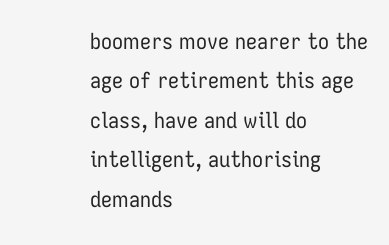boomers move nearer to the age of retirement this age class, have and will do intelligent, authorising demands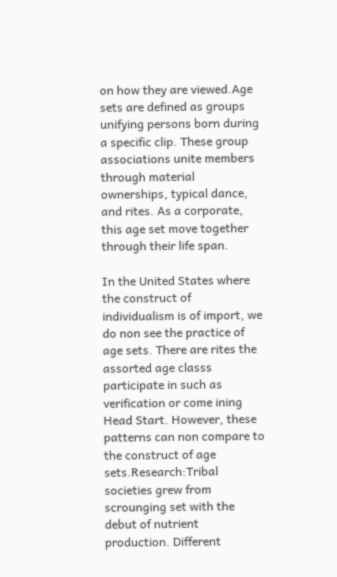on how they are viewed.Age sets are defined as groups unifying persons born during a specific clip. These group associations unite members through material ownerships, typical dance, and rites. As a corporate, this age set move together through their life span.

In the United States where the construct of individualism is of import, we do non see the practice of age sets. There are rites the assorted age classs participate in such as verification or come ining Head Start. However, these patterns can non compare to the construct of age sets.Research:Tribal societies grew from scrounging set with the debut of nutrient production. Different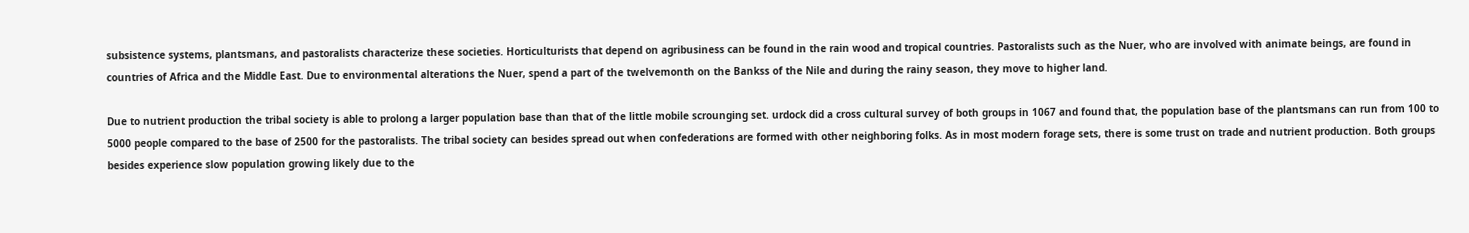subsistence systems, plantsmans, and pastoralists characterize these societies. Horticulturists that depend on agribusiness can be found in the rain wood and tropical countries. Pastoralists such as the Nuer, who are involved with animate beings, are found in countries of Africa and the Middle East. Due to environmental alterations the Nuer, spend a part of the twelvemonth on the Bankss of the Nile and during the rainy season, they move to higher land.

Due to nutrient production the tribal society is able to prolong a larger population base than that of the little mobile scrounging set. urdock did a cross cultural survey of both groups in 1067 and found that, the population base of the plantsmans can run from 100 to 5000 people compared to the base of 2500 for the pastoralists. The tribal society can besides spread out when confederations are formed with other neighboring folks. As in most modern forage sets, there is some trust on trade and nutrient production. Both groups besides experience slow population growing likely due to the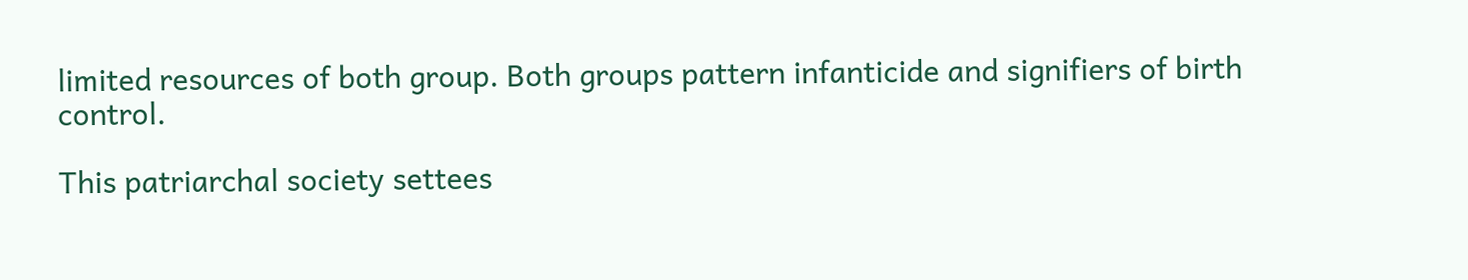limited resources of both group. Both groups pattern infanticide and signifiers of birth control.

This patriarchal society settees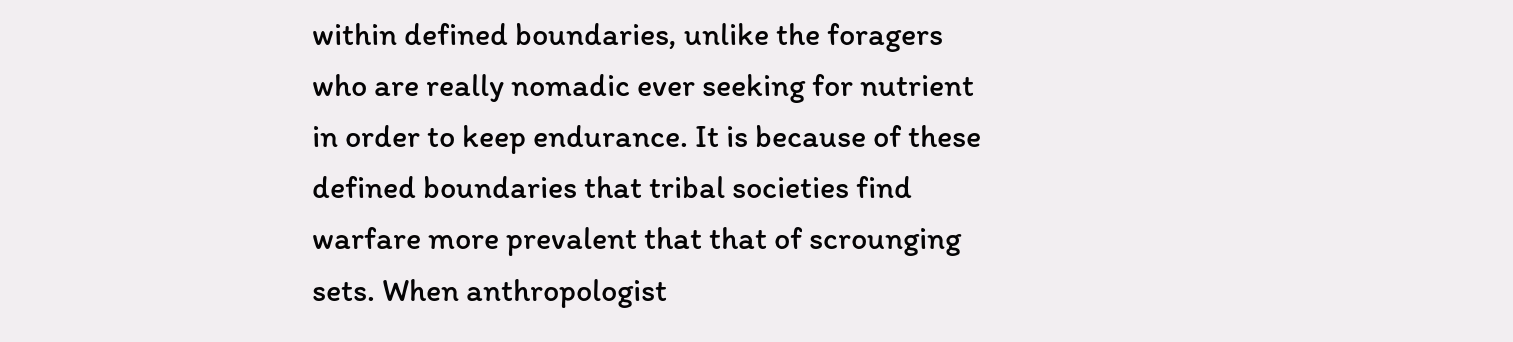within defined boundaries, unlike the foragers who are really nomadic ever seeking for nutrient in order to keep endurance. It is because of these defined boundaries that tribal societies find warfare more prevalent that that of scrounging sets. When anthropologist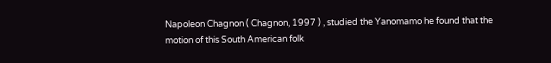Napoleon Chagnon ( Chagnon, 1997 ) , studied the Yanomamo he found that the motion of this South American folk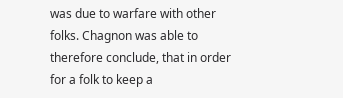was due to warfare with other folks. Chagnon was able to therefore conclude, that in order for a folk to keep a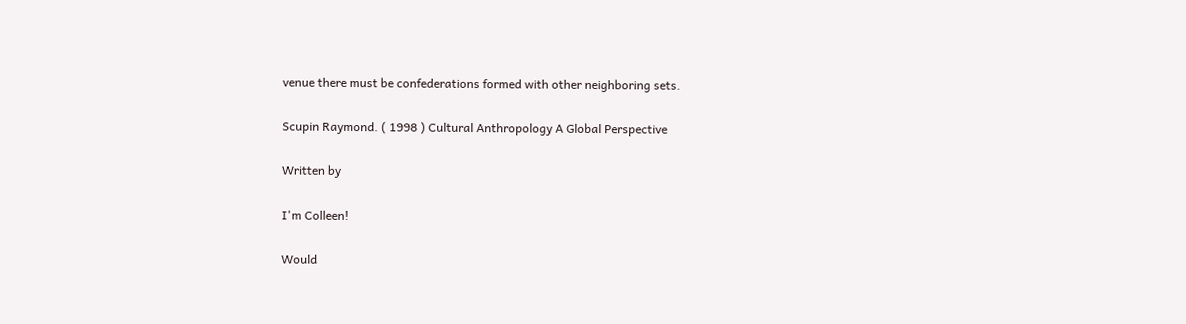venue there must be confederations formed with other neighboring sets.

Scupin Raymond. ( 1998 ) Cultural Anthropology A Global Perspective

Written by

I'm Colleen!

Would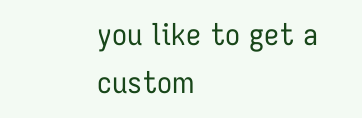you like to get a custom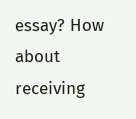essay? How about receiving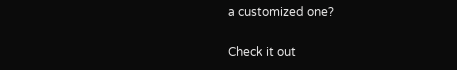a customized one?

Check it out